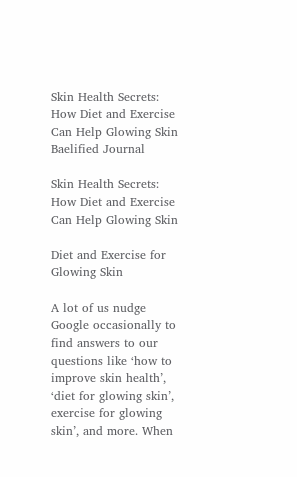Skin Health Secrets: How Diet and Exercise Can Help Glowing Skin
Baelified Journal

Skin Health Secrets: How Diet and Exercise Can Help Glowing Skin

Diet and Exercise for Glowing Skin

A lot of us nudge Google occasionally to find answers to our questions like ‘how to improve skin health’, ‘diet for glowing skin’, exercise for glowing skin’, and more. When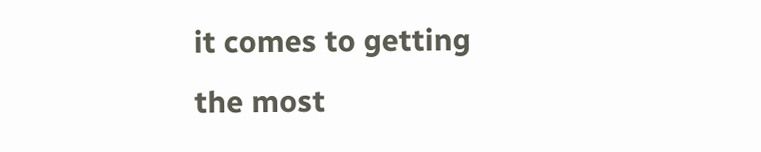it comes to getting the most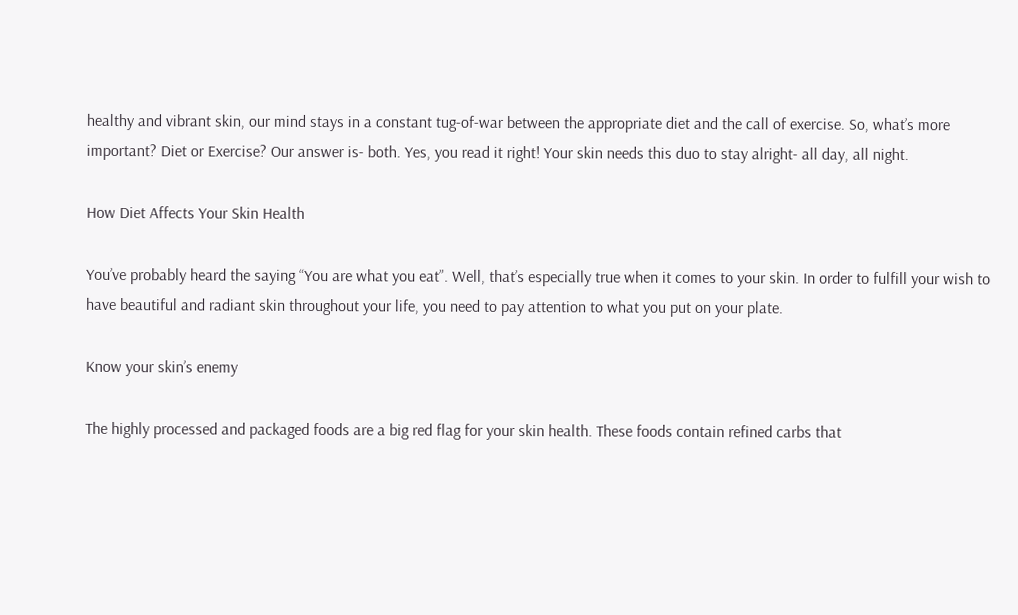healthy and vibrant skin, our mind stays in a constant tug-of-war between the appropriate diet and the call of exercise. So, what’s more important? Diet or Exercise? Our answer is- both. Yes, you read it right! Your skin needs this duo to stay alright- all day, all night.

How Diet Affects Your Skin Health

You’ve probably heard the saying “You are what you eat”. Well, that’s especially true when it comes to your skin. In order to fulfill your wish to have beautiful and radiant skin throughout your life, you need to pay attention to what you put on your plate.

Know your skin’s enemy

The highly processed and packaged foods are a big red flag for your skin health. These foods contain refined carbs that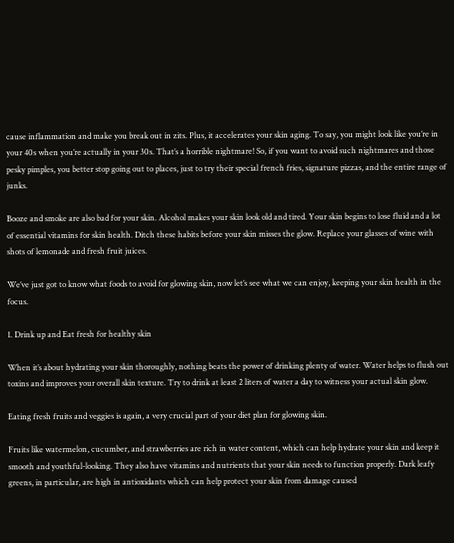cause inflammation and make you break out in zits. Plus, it accelerates your skin aging. To say, you might look like you’re in your 40s when you’re actually in your 30s. That’s a horrible nightmare! So, if you want to avoid such nightmares and those pesky pimples, you better stop going out to places, just to try their special french fries, signature pizzas, and the entire range of junks.

Booze and smoke are also bad for your skin. Alcohol makes your skin look old and tired. Your skin begins to lose fluid and a lot of essential vitamins for skin health. Ditch these habits before your skin misses the glow. Replace your glasses of wine with shots of lemonade and fresh fruit juices.

We’ve just got to know what foods to avoid for glowing skin, now let’s see what we can enjoy, keeping your skin health in the focus.

1. Drink up and Eat fresh for healthy skin

When it’s about hydrating your skin thoroughly, nothing beats the power of drinking plenty of water. Water helps to flush out toxins and improves your overall skin texture. Try to drink at least 2 liters of water a day to witness your actual skin glow.

Eating fresh fruits and veggies is again, a very crucial part of your diet plan for glowing skin.

Fruits like watermelon, cucumber, and strawberries are rich in water content, which can help hydrate your skin and keep it smooth and youthful-looking. They also have vitamins and nutrients that your skin needs to function properly. Dark leafy greens, in particular, are high in antioxidants which can help protect your skin from damage caused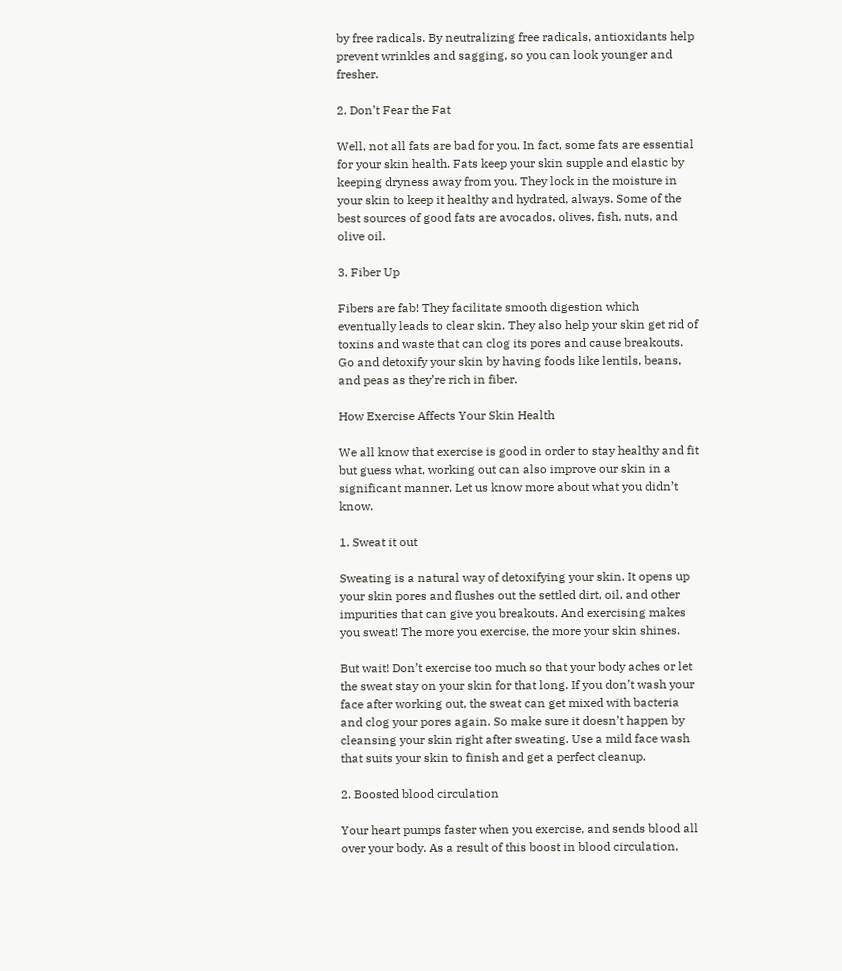by free radicals. By neutralizing free radicals, antioxidants help prevent wrinkles and sagging, so you can look younger and fresher.

2. Don’t Fear the Fat

Well, not all fats are bad for you. In fact, some fats are essential for your skin health. Fats keep your skin supple and elastic by keeping dryness away from you. They lock in the moisture in your skin to keep it healthy and hydrated, always. Some of the best sources of good fats are avocados, olives, fish, nuts, and olive oil.

3. Fiber Up

Fibers are fab! They facilitate smooth digestion which eventually leads to clear skin. They also help your skin get rid of toxins and waste that can clog its pores and cause breakouts. Go and detoxify your skin by having foods like lentils, beans, and peas as they’re rich in fiber.

How Exercise Affects Your Skin Health

We all know that exercise is good in order to stay healthy and fit but guess what, working out can also improve our skin in a significant manner. Let us know more about what you didn’t know.

1. Sweat it out

Sweating is a natural way of detoxifying your skin. It opens up your skin pores and flushes out the settled dirt, oil, and other impurities that can give you breakouts. And exercising makes you sweat! The more you exercise, the more your skin shines.

But wait! Don’t exercise too much so that your body aches or let the sweat stay on your skin for that long. If you don’t wash your face after working out, the sweat can get mixed with bacteria and clog your pores again. So make sure it doesn’t happen by cleansing your skin right after sweating. Use a mild face wash that suits your skin to finish and get a perfect cleanup.

2. Boosted blood circulation

Your heart pumps faster when you exercise, and sends blood all over your body. As a result of this boost in blood circulation,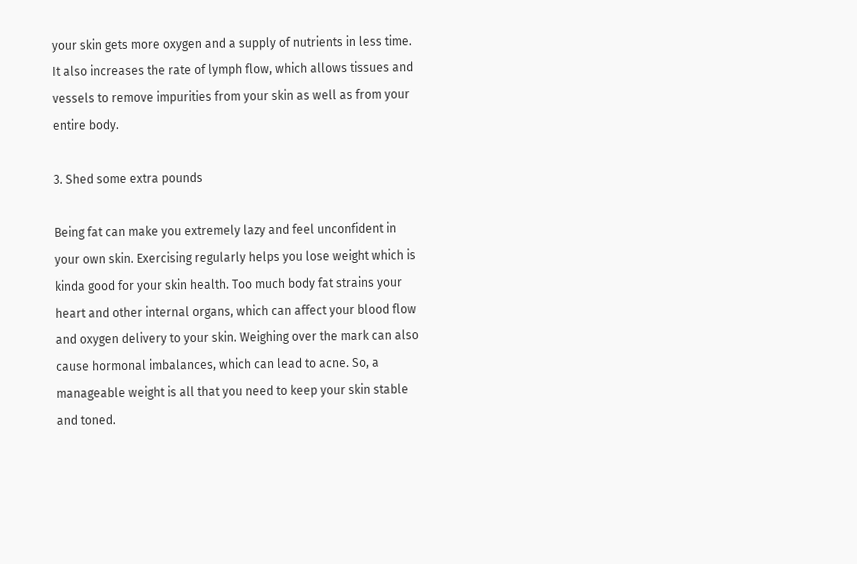your skin gets more oxygen and a supply of nutrients in less time. It also increases the rate of lymph flow, which allows tissues and vessels to remove impurities from your skin as well as from your entire body.

3. Shed some extra pounds

Being fat can make you extremely lazy and feel unconfident in your own skin. Exercising regularly helps you lose weight which is kinda good for your skin health. Too much body fat strains your heart and other internal organs, which can affect your blood flow and oxygen delivery to your skin. Weighing over the mark can also cause hormonal imbalances, which can lead to acne. So, a manageable weight is all that you need to keep your skin stable and toned.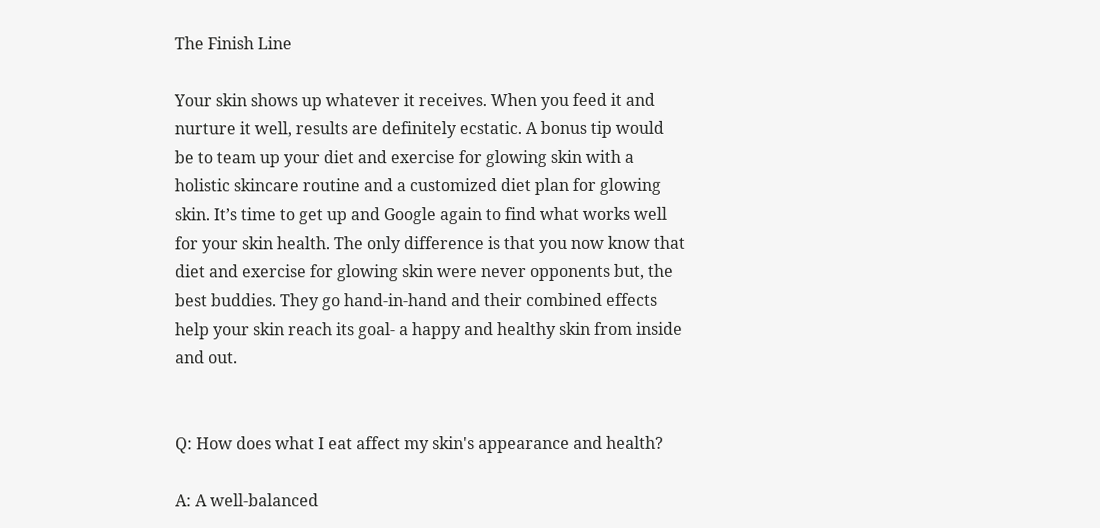The Finish Line

Your skin shows up whatever it receives. When you feed it and nurture it well, results are definitely ecstatic. A bonus tip would be to team up your diet and exercise for glowing skin with a holistic skincare routine and a customized diet plan for glowing skin. It’s time to get up and Google again to find what works well for your skin health. The only difference is that you now know that diet and exercise for glowing skin were never opponents but, the best buddies. They go hand-in-hand and their combined effects help your skin reach its goal- a happy and healthy skin from inside and out.


Q: How does what I eat affect my skin's appearance and health?

A: A well-balanced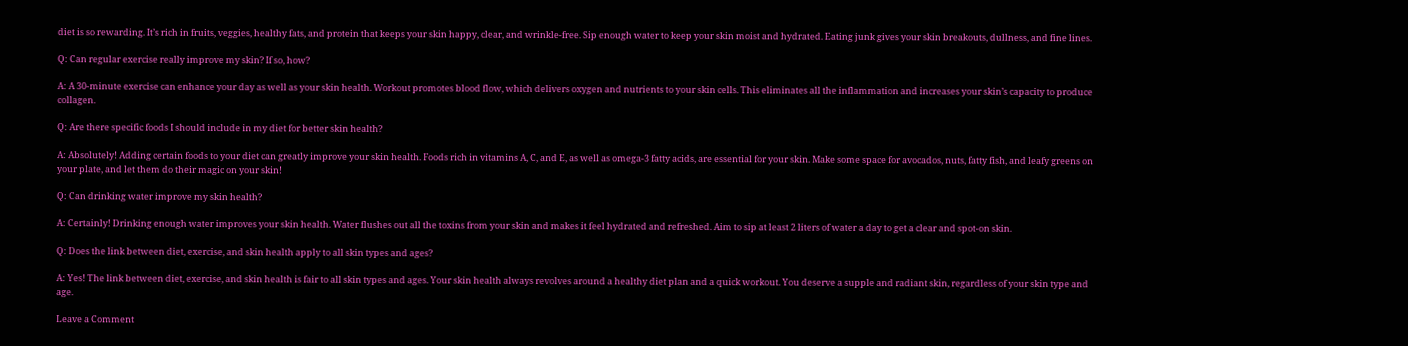diet is so rewarding. It’s rich in fruits, veggies, healthy fats, and protein that keeps your skin happy, clear, and wrinkle-free. Sip enough water to keep your skin moist and hydrated. Eating junk gives your skin breakouts, dullness, and fine lines.

Q: Can regular exercise really improve my skin? If so, how?

A: A 30-minute exercise can enhance your day as well as your skin health. Workout promotes blood flow, which delivers oxygen and nutrients to your skin cells. This eliminates all the inflammation and increases your skin’s capacity to produce collagen.

Q: Are there specific foods I should include in my diet for better skin health?

A: Absolutely! Adding certain foods to your diet can greatly improve your skin health. Foods rich in vitamins A, C, and E, as well as omega-3 fatty acids, are essential for your skin. Make some space for avocados, nuts, fatty fish, and leafy greens on your plate, and let them do their magic on your skin!

Q: Can drinking water improve my skin health?

A: Certainly! Drinking enough water improves your skin health. Water flushes out all the toxins from your skin and makes it feel hydrated and refreshed. Aim to sip at least 2 liters of water a day to get a clear and spot-on skin.

Q: Does the link between diet, exercise, and skin health apply to all skin types and ages?

A: Yes! The link between diet, exercise, and skin health is fair to all skin types and ages. Your skin health always revolves around a healthy diet plan and a quick workout. You deserve a supple and radiant skin, regardless of your skin type and age.

Leave a Comment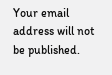Your email address will not be published.